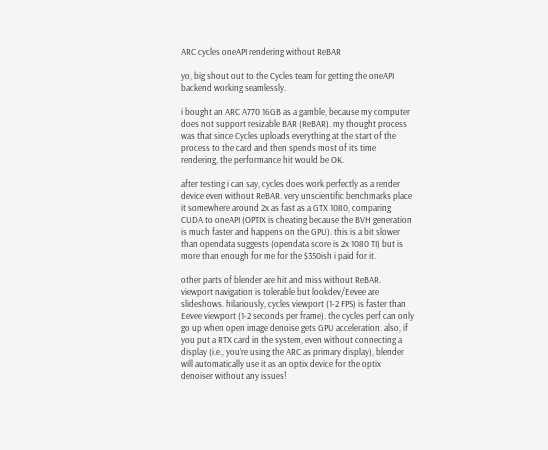ARC cycles oneAPI rendering without ReBAR

yo, big shout out to the Cycles team for getting the oneAPI backend working seamlessly.

i bought an ARC A770 16GB as a gamble, because my computer does not support resizable BAR (ReBAR). my thought process was that since Cycles uploads everything at the start of the process to the card and then spends most of its time rendering, the performance hit would be OK.

after testing i can say, cycles does work perfectly as a render device even without ReBAR. very unscientific benchmarks place it somewhere around 2x as fast as a GTX 1080, comparing CUDA to oneAPI (OPTIX is cheating because the BVH generation is much faster and happens on the GPU). this is a bit slower than opendata suggests (opendata score is 2x 1080 TI) but is more than enough for me for the $350ish i paid for it.

other parts of blender are hit and miss without ReBAR. viewport navigation is tolerable but lookdev/Eevee are slideshows. hilariously, cycles viewport (1-2 FPS) is faster than Eevee viewport (1-2 seconds per frame). the cycles perf can only go up when open image denoise gets GPU acceleration. also, if you put a RTX card in the system, even without connecting a display (i.e., you’re using the ARC as primary display), blender will automatically use it as an optix device for the optix denoiser without any issues!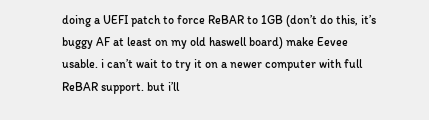doing a UEFI patch to force ReBAR to 1GB (don’t do this, it’s buggy AF at least on my old haswell board) make Eevee usable. i can’t wait to try it on a newer computer with full ReBAR support. but i’ll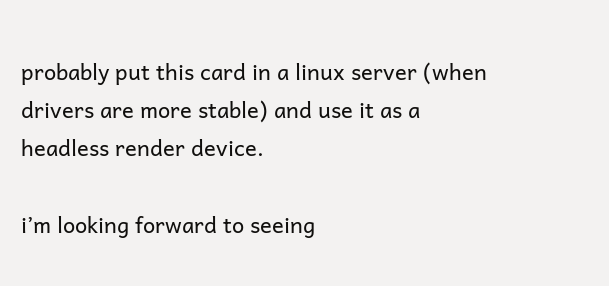probably put this card in a linux server (when drivers are more stable) and use it as a headless render device.

i’m looking forward to seeing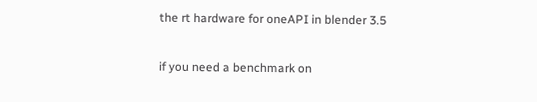the rt hardware for oneAPI in blender 3.5

if you need a benchmark on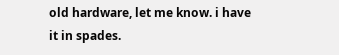old hardware, let me know. i have it in spades.